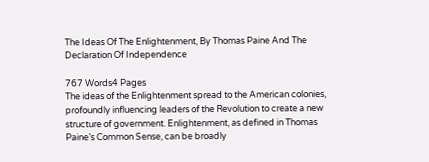The Ideas Of The Enlightenment, By Thomas Paine And The Declaration Of Independence

767 Words4 Pages
The ideas of the Enlightenment spread to the American colonies, profoundly influencing leaders of the Revolution to create a new structure of government. Enlightenment, as defined in Thomas Paine’s Common Sense, can be broadly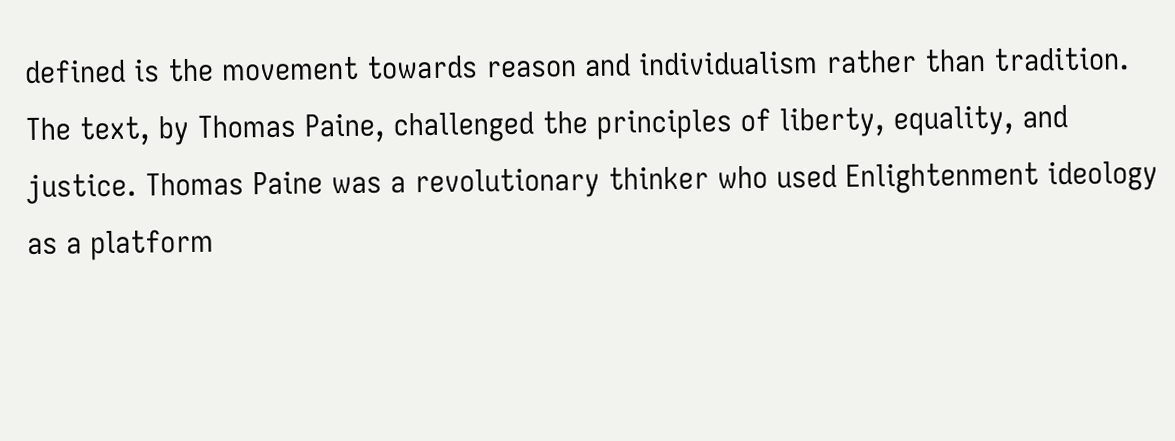defined is the movement towards reason and individualism rather than tradition. The text, by Thomas Paine, challenged the principles of liberty, equality, and justice. Thomas Paine was a revolutionary thinker who used Enlightenment ideology as a platform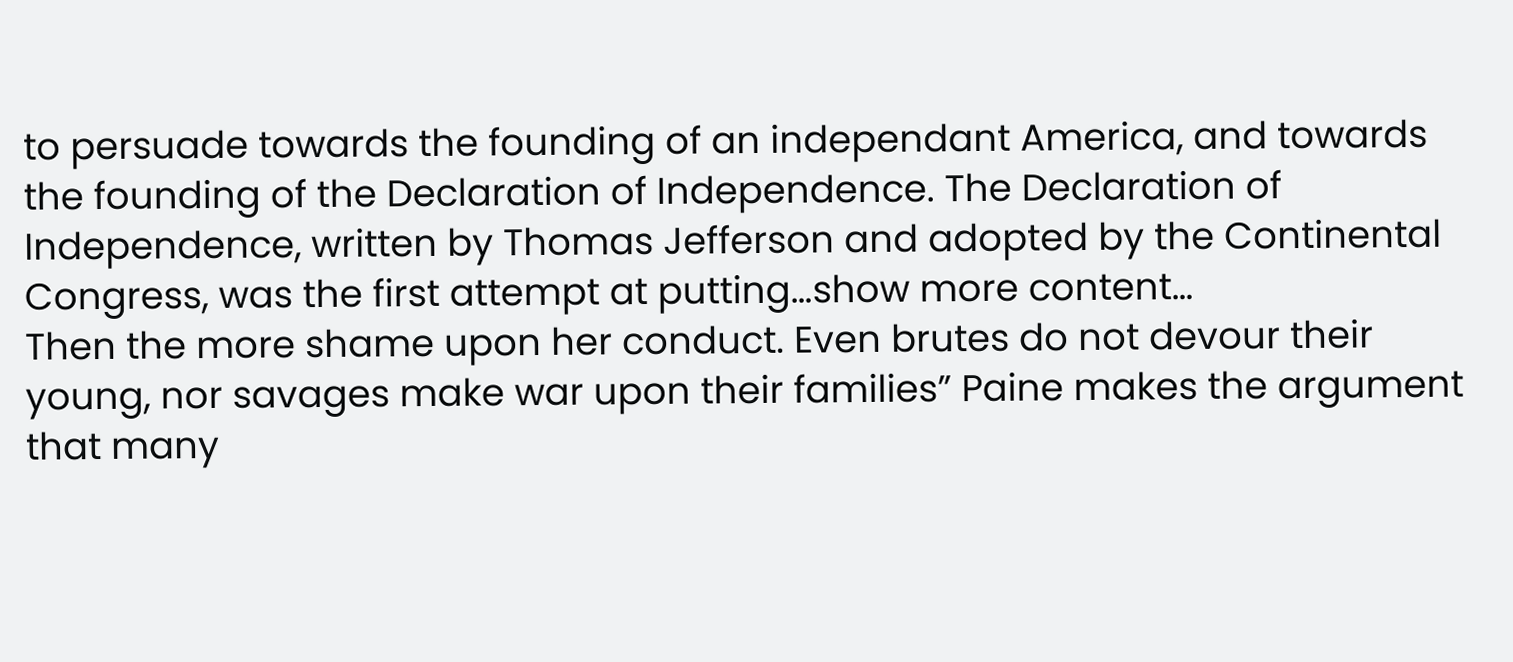to persuade towards the founding of an independant America, and towards the founding of the Declaration of Independence. The Declaration of Independence, written by Thomas Jefferson and adopted by the Continental Congress, was the first attempt at putting…show more content…
Then the more shame upon her conduct. Even brutes do not devour their young, nor savages make war upon their families” Paine makes the argument that many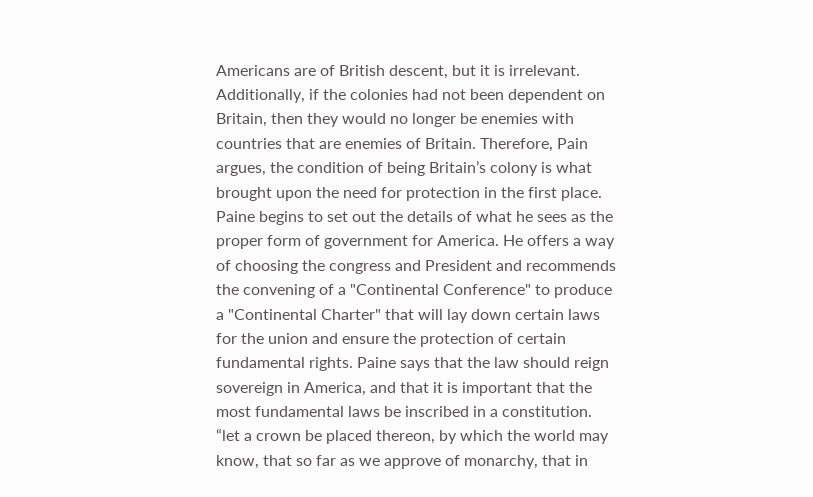Americans are of British descent, but it is irrelevant. Additionally, if the colonies had not been dependent on Britain, then they would no longer be enemies with countries that are enemies of Britain. Therefore, Pain argues, the condition of being Britain’s colony is what brought upon the need for protection in the first place. Paine begins to set out the details of what he sees as the proper form of government for America. He offers a way of choosing the congress and President and recommends the convening of a "Continental Conference" to produce a "Continental Charter" that will lay down certain laws for the union and ensure the protection of certain fundamental rights. Paine says that the law should reign sovereign in America, and that it is important that the most fundamental laws be inscribed in a constitution. “let a crown be placed thereon, by which the world may know, that so far as we approve of monarchy, that in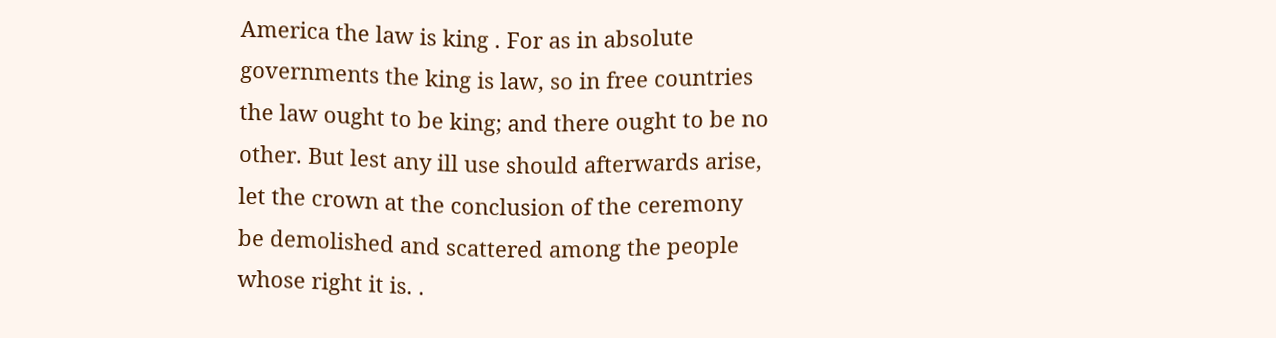America the law is king . For as in absolute governments the king is law, so in free countries the law ought to be king; and there ought to be no other. But lest any ill use should afterwards arise, let the crown at the conclusion of the ceremony be demolished and scattered among the people whose right it is. .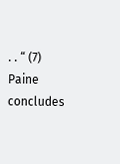. . “ (7) Paine concludes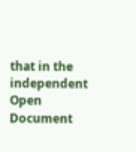that in the independent
Open Document